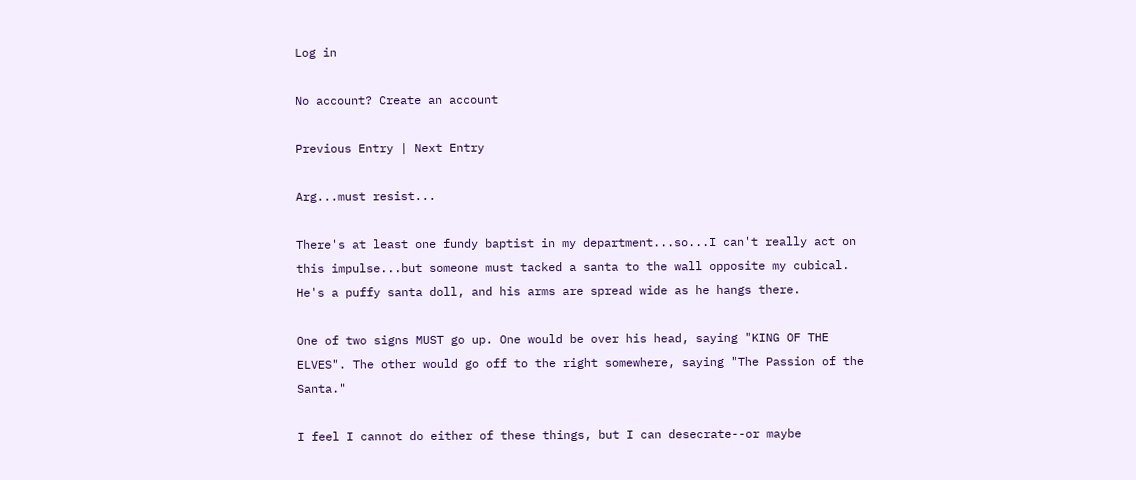Log in

No account? Create an account

Previous Entry | Next Entry

Arg...must resist...

There's at least one fundy baptist in my department...so...I can't really act on this impulse...but someone must tacked a santa to the wall opposite my cubical. He's a puffy santa doll, and his arms are spread wide as he hangs there.

One of two signs MUST go up. One would be over his head, saying "KING OF THE ELVES". The other would go off to the right somewhere, saying "The Passion of the Santa."

I feel I cannot do either of these things, but I can desecrate--or maybe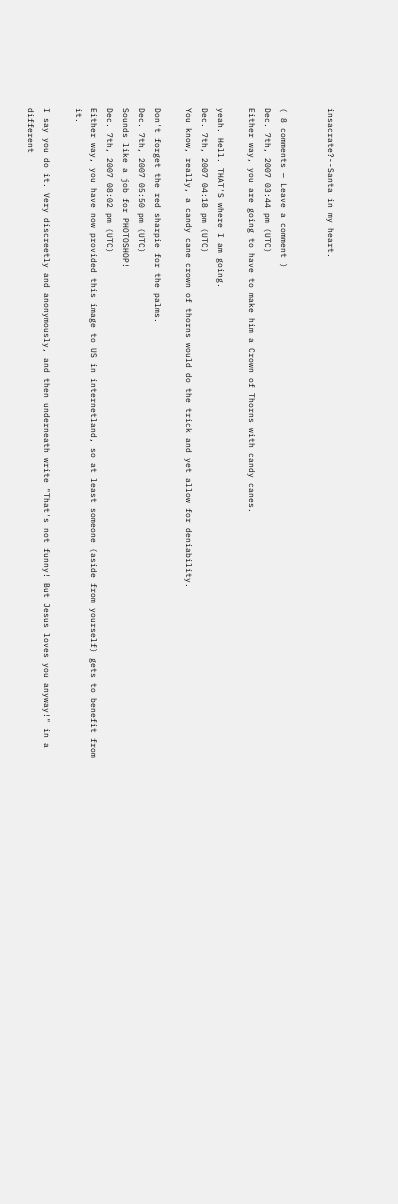insacrate?--Santa in my heart.


( 8 comments — Leave a comment )
Dec. 7th, 2007 03:44 pm (UTC)
Either way, you are going to have to make him a Crown of Thorns with candy canes.

yeah. Hell. THAT'S where I am going.
Dec. 7th, 2007 04:18 pm (UTC)
You know, really, a candy cane crown of thorns would do the trick and yet allow for deniability.

Don't forget the red sharpie for the palms.
Dec. 7th, 2007 05:50 pm (UTC)
Sounds like a job for PHOTOSHOP!
Dec. 7th, 2007 08:02 pm (UTC)
Either way, you have now provided this image to US in internetland, so at least someone (aside from yourself) gets to benefit from it.

I say you do it. Very discreetly and anonymously, and then underneath write "That's not funny! But Jesus loves you anyway!" in a different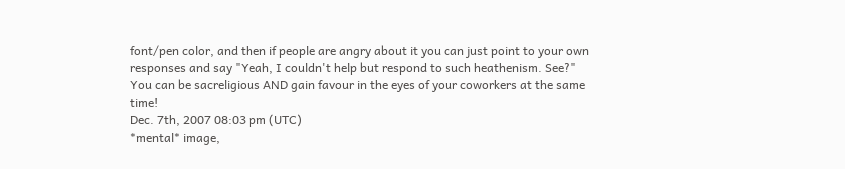font/pen color, and then if people are angry about it you can just point to your own responses and say "Yeah, I couldn't help but respond to such heathenism. See?" You can be sacreligious AND gain favour in the eyes of your coworkers at the same time!
Dec. 7th, 2007 08:03 pm (UTC)
*mental* image,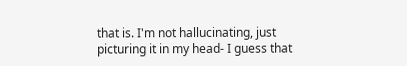that is. I'm not hallucinating, just picturing it in my head- I guess that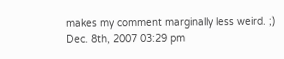makes my comment marginally less weird. ;)
Dec. 8th, 2007 03:29 pm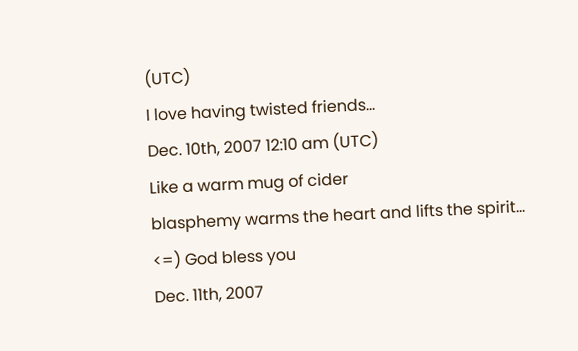(UTC)
I love having twisted friends...
Dec. 10th, 2007 12:10 am (UTC)
Like a warm mug of cider
blasphemy warms the heart and lifts the spirit...
<=) God bless you
Dec. 11th, 2007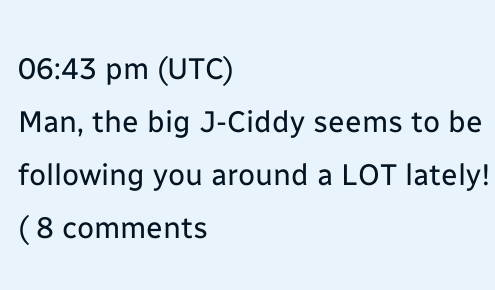06:43 pm (UTC)
Man, the big J-Ciddy seems to be following you around a LOT lately!
( 8 comments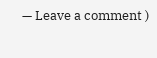— Leave a comment )